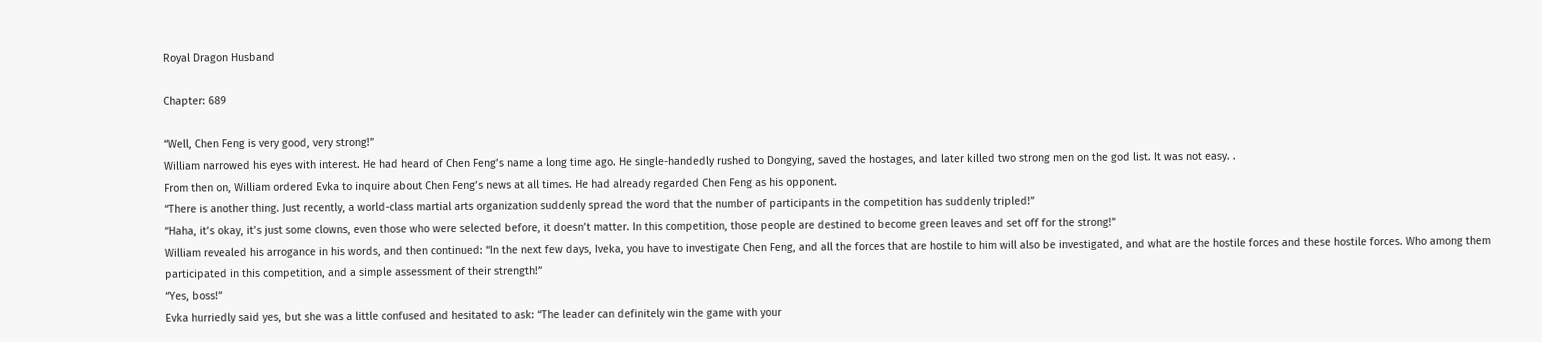Royal Dragon Husband

Chapter: 689

“Well, Chen Feng is very good, very strong!”
William narrowed his eyes with interest. He had heard of Chen Feng’s name a long time ago. He single-handedly rushed to Dongying, saved the hostages, and later killed two strong men on the god list. It was not easy. .
From then on, William ordered Evka to inquire about Chen Feng’s news at all times. He had already regarded Chen Feng as his opponent.
“There is another thing. Just recently, a world-class martial arts organization suddenly spread the word that the number of participants in the competition has suddenly tripled!”
“Haha, it’s okay, it’s just some clowns, even those who were selected before, it doesn’t matter. In this competition, those people are destined to become green leaves and set off for the strong!”
William revealed his arrogance in his words, and then continued: “In the next few days, Iveka, you have to investigate Chen Feng, and all the forces that are hostile to him will also be investigated, and what are the hostile forces and these hostile forces. Who among them participated in this competition, and a simple assessment of their strength!”
“Yes, boss!”
Evka hurriedly said yes, but she was a little confused and hesitated to ask: “The leader can definitely win the game with your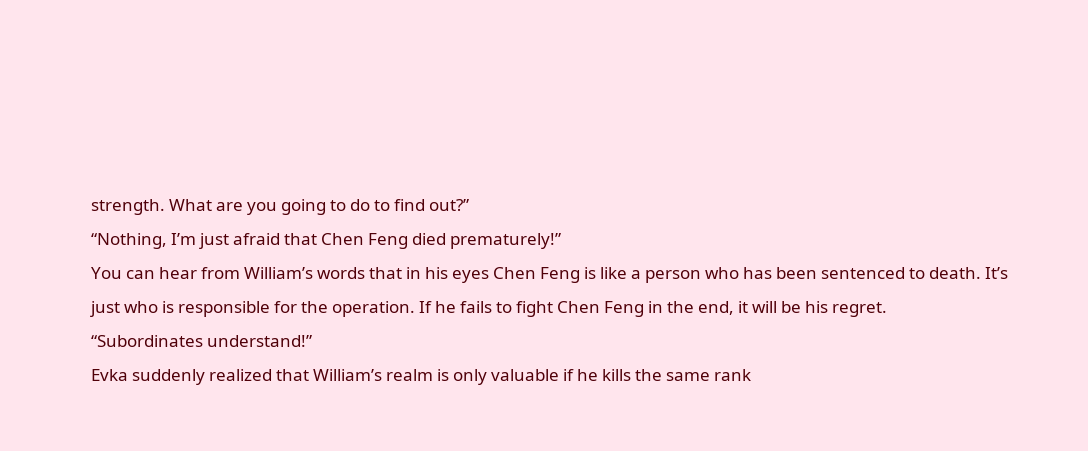strength. What are you going to do to find out?”
“Nothing, I’m just afraid that Chen Feng died prematurely!”
You can hear from William’s words that in his eyes Chen Feng is like a person who has been sentenced to death. It’s just who is responsible for the operation. If he fails to fight Chen Feng in the end, it will be his regret.
“Subordinates understand!”
Evka suddenly realized that William’s realm is only valuable if he kills the same rank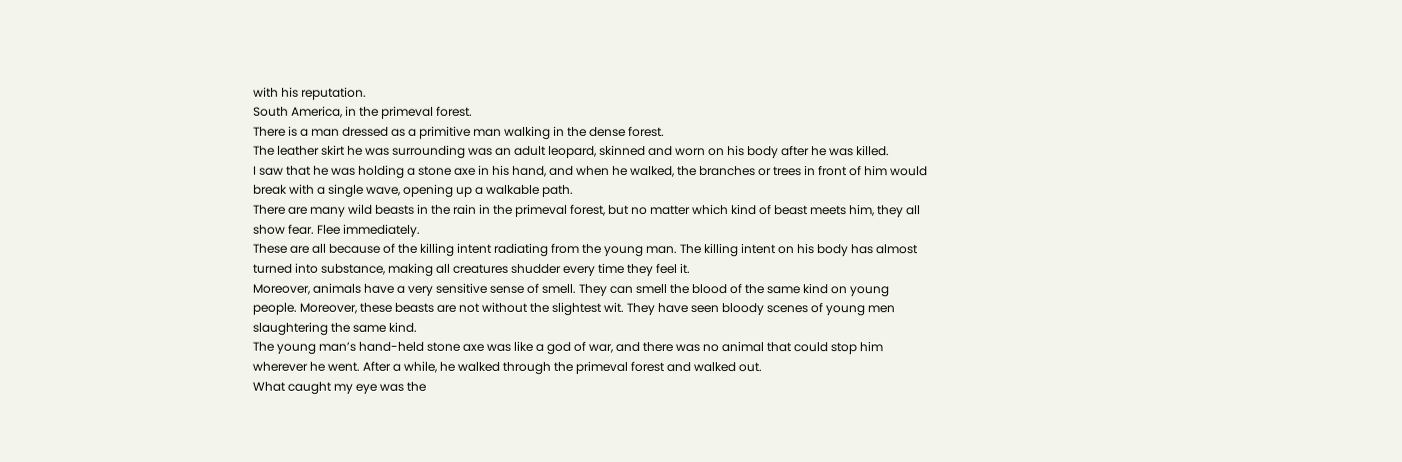with his reputation.
South America, in the primeval forest.
There is a man dressed as a primitive man walking in the dense forest.
The leather skirt he was surrounding was an adult leopard, skinned and worn on his body after he was killed.
I saw that he was holding a stone axe in his hand, and when he walked, the branches or trees in front of him would break with a single wave, opening up a walkable path.
There are many wild beasts in the rain in the primeval forest, but no matter which kind of beast meets him, they all show fear. Flee immediately.
These are all because of the killing intent radiating from the young man. The killing intent on his body has almost turned into substance, making all creatures shudder every time they feel it.
Moreover, animals have a very sensitive sense of smell. They can smell the blood of the same kind on young people. Moreover, these beasts are not without the slightest wit. They have seen bloody scenes of young men slaughtering the same kind.
The young man’s hand-held stone axe was like a god of war, and there was no animal that could stop him wherever he went. After a while, he walked through the primeval forest and walked out.
What caught my eye was the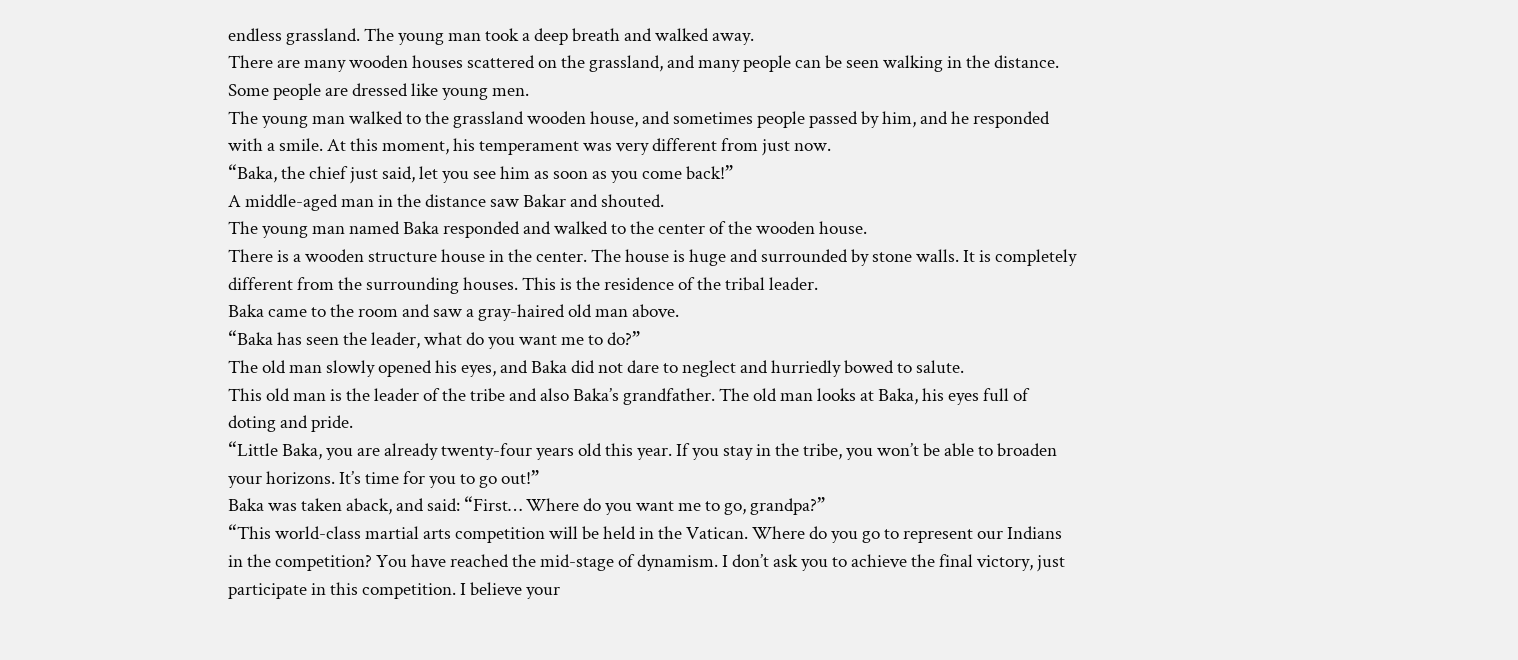endless grassland. The young man took a deep breath and walked away.
There are many wooden houses scattered on the grassland, and many people can be seen walking in the distance. Some people are dressed like young men.
The young man walked to the grassland wooden house, and sometimes people passed by him, and he responded with a smile. At this moment, his temperament was very different from just now.
“Baka, the chief just said, let you see him as soon as you come back!”
A middle-aged man in the distance saw Bakar and shouted.
The young man named Baka responded and walked to the center of the wooden house.
There is a wooden structure house in the center. The house is huge and surrounded by stone walls. It is completely different from the surrounding houses. This is the residence of the tribal leader.
Baka came to the room and saw a gray-haired old man above.
“Baka has seen the leader, what do you want me to do?”
The old man slowly opened his eyes, and Baka did not dare to neglect and hurriedly bowed to salute.
This old man is the leader of the tribe and also Baka’s grandfather. The old man looks at Baka, his eyes full of doting and pride.
“Little Baka, you are already twenty-four years old this year. If you stay in the tribe, you won’t be able to broaden your horizons. It’s time for you to go out!”
Baka was taken aback, and said: “First… Where do you want me to go, grandpa?”
“This world-class martial arts competition will be held in the Vatican. Where do you go to represent our Indians in the competition? You have reached the mid-stage of dynamism. I don’t ask you to achieve the final victory, just participate in this competition. I believe your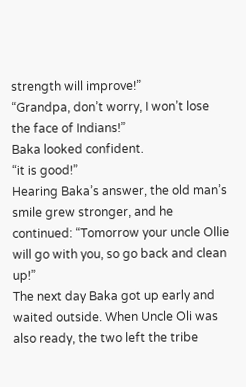strength will improve!”
“Grandpa, don’t worry, I won’t lose the face of Indians!”
Baka looked confident.
“it is good!”
Hearing Baka’s answer, the old man’s smile grew stronger, and he continued: “Tomorrow your uncle Ollie will go with you, so go back and clean up!”
The next day Baka got up early and waited outside. When Uncle Oli was also ready, the two left the tribe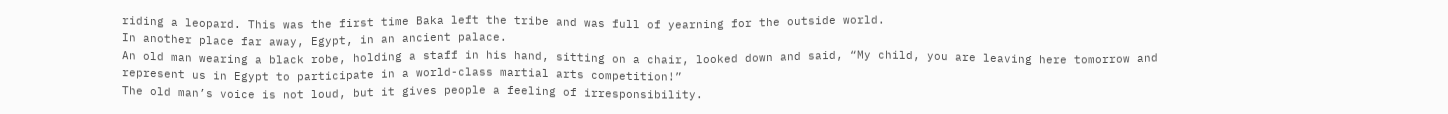riding a leopard. This was the first time Baka left the tribe and was full of yearning for the outside world.
In another place far away, Egypt, in an ancient palace.
An old man wearing a black robe, holding a staff in his hand, sitting on a chair, looked down and said, “My child, you are leaving here tomorrow and represent us in Egypt to participate in a world-class martial arts competition!”
The old man’s voice is not loud, but it gives people a feeling of irresponsibility.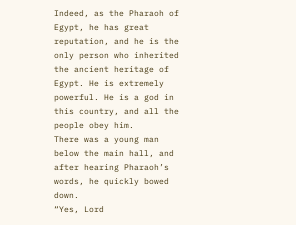Indeed, as the Pharaoh of Egypt, he has great reputation, and he is the only person who inherited the ancient heritage of Egypt. He is extremely powerful. He is a god in this country, and all the people obey him.
There was a young man below the main hall, and after hearing Pharaoh’s words, he quickly bowed down.
“Yes, Lord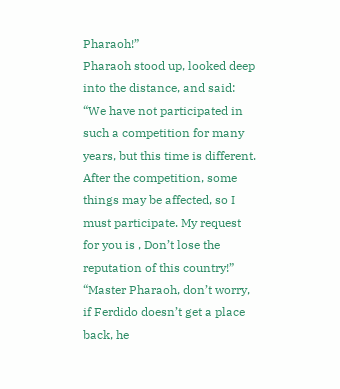Pharaoh!”
Pharaoh stood up, looked deep into the distance, and said: “We have not participated in such a competition for many years, but this time is different. After the competition, some things may be affected, so I must participate. My request for you is , Don’t lose the reputation of this country!”
“Master Pharaoh, don’t worry, if Ferdido doesn’t get a place back, he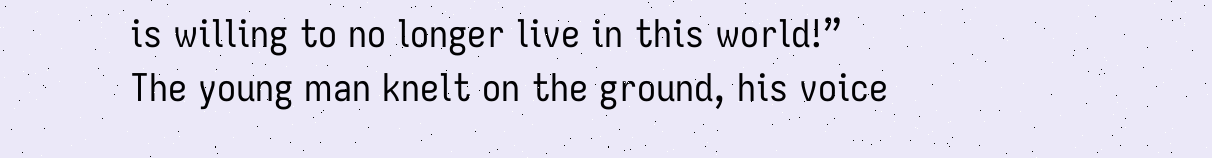is willing to no longer live in this world!”
The young man knelt on the ground, his voice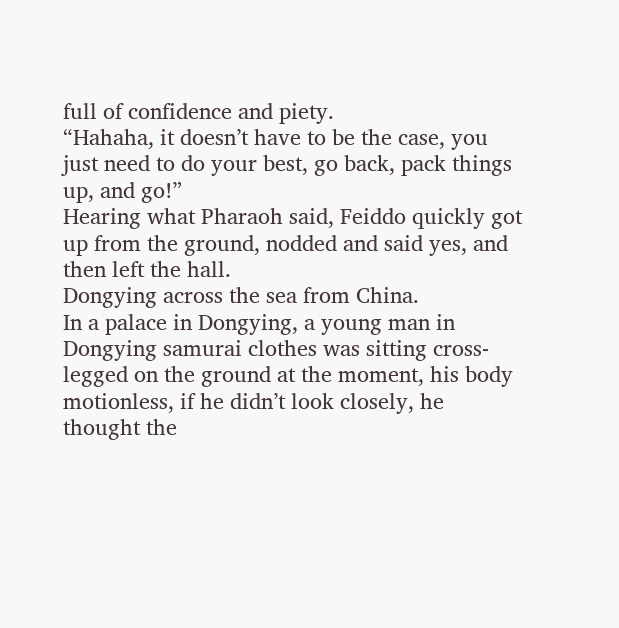full of confidence and piety.
“Hahaha, it doesn’t have to be the case, you just need to do your best, go back, pack things up, and go!”
Hearing what Pharaoh said, Feiddo quickly got up from the ground, nodded and said yes, and then left the hall.
Dongying across the sea from China.
In a palace in Dongying, a young man in Dongying samurai clothes was sitting cross-legged on the ground at the moment, his body motionless, if he didn’t look closely, he thought the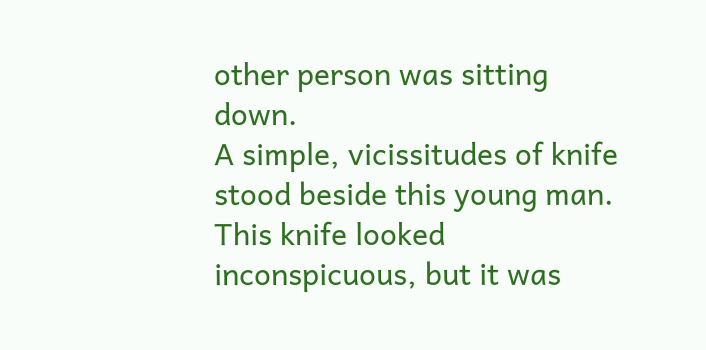other person was sitting down.
A simple, vicissitudes of knife stood beside this young man. This knife looked inconspicuous, but it was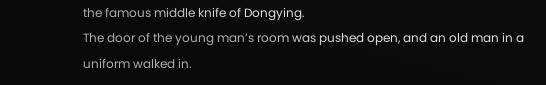the famous middle knife of Dongying.
The door of the young man’s room was pushed open, and an old man in a uniform walked in.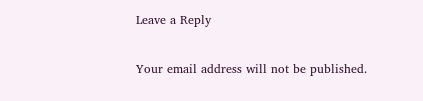Leave a Reply

Your email address will not be published.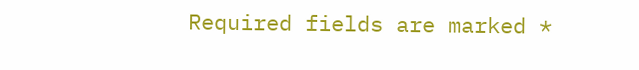Required fields are marked *